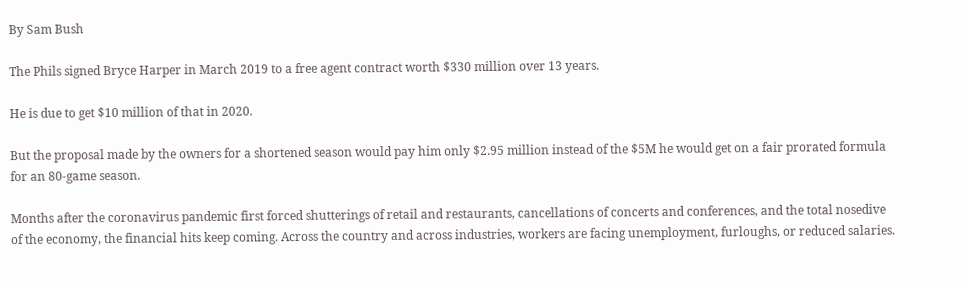By Sam Bush

The Phils signed Bryce Harper in March 2019 to a free agent contract worth $330 million over 13 years.

He is due to get $10 million of that in 2020.

But the proposal made by the owners for a shortened season would pay him only $2.95 million instead of the $5M he would get on a fair prorated formula for an 80-game season.

Months after the coronavirus pandemic first forced shutterings of retail and restaurants, cancellations of concerts and conferences, and the total nosedive of the economy, the financial hits keep coming. Across the country and across industries, workers are facing unemployment, furloughs, or reduced salaries.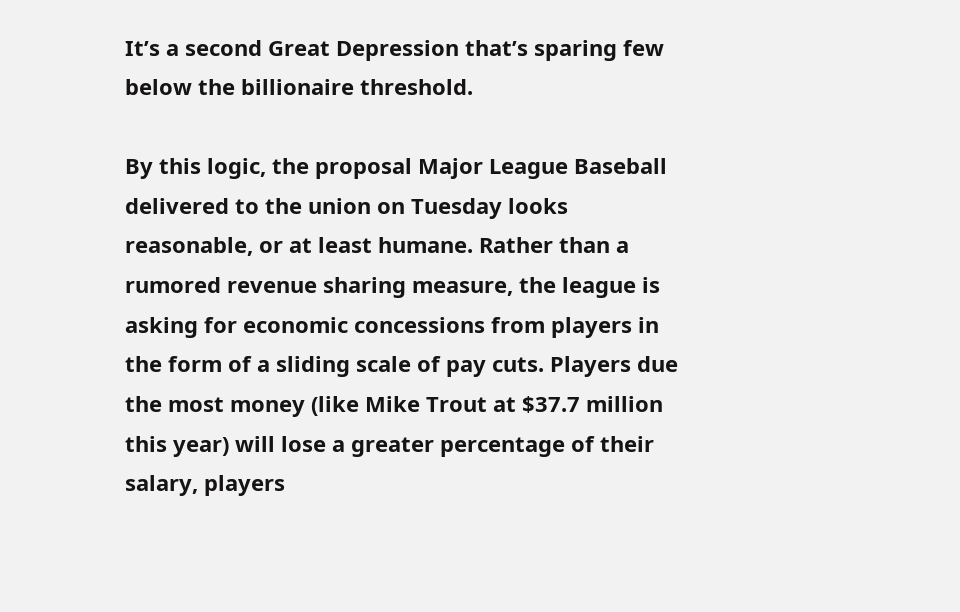It’s a second Great Depression that’s sparing few below the billionaire threshold.

By this logic, the proposal Major League Baseball delivered to the union on Tuesday looks reasonable, or at least humane. Rather than a rumored revenue sharing measure, the league is asking for economic concessions from players in the form of a sliding scale of pay cuts. Players due the most money (like Mike Trout at $37.7 million this year) will lose a greater percentage of their salary, players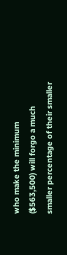who make the minimum ($563,500) will forgo a much smaller percentage of their smaller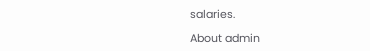salaries.

About admin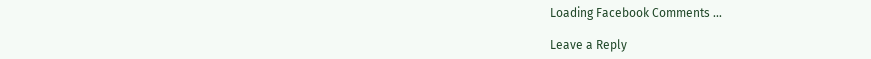Loading Facebook Comments ...

Leave a Reply